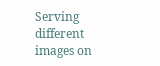Serving different images on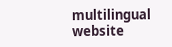multilingual website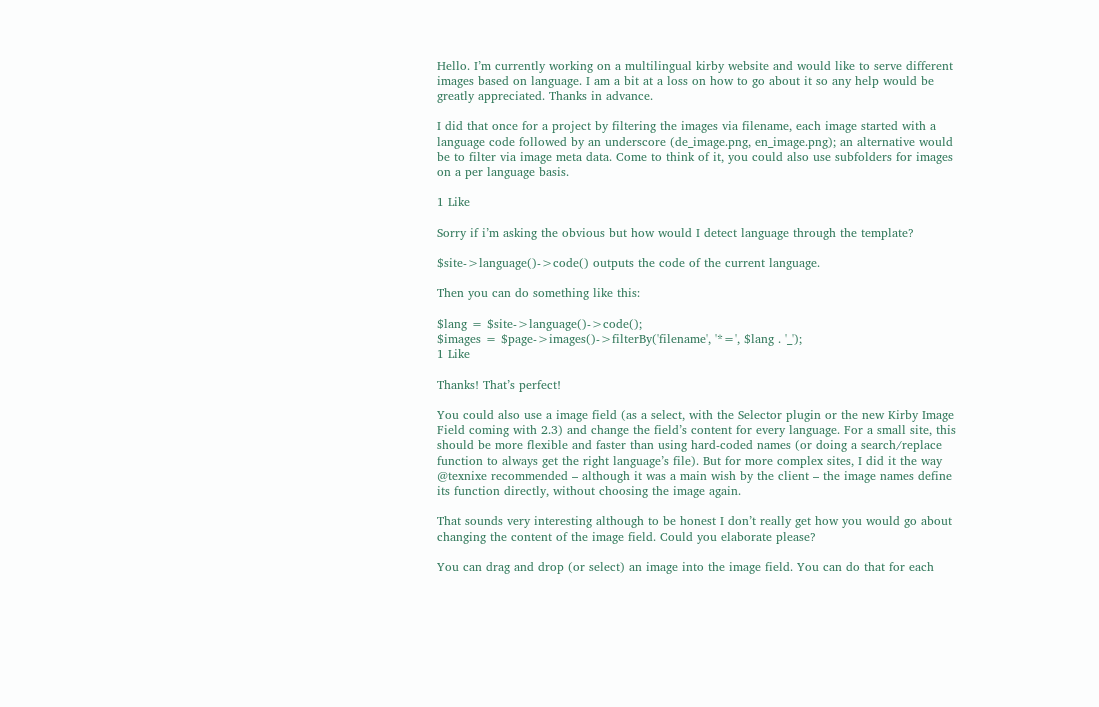Hello. I’m currently working on a multilingual kirby website and would like to serve different images based on language. I am a bit at a loss on how to go about it so any help would be greatly appreciated. Thanks in advance.

I did that once for a project by filtering the images via filename, each image started with a language code followed by an underscore (de_image.png, en_image.png); an alternative would be to filter via image meta data. Come to think of it, you could also use subfolders for images on a per language basis.

1 Like

Sorry if i’m asking the obvious but how would I detect language through the template?

$site->language()->code() outputs the code of the current language.

Then you can do something like this:

$lang = $site->language()->code();
$images = $page->images()->filterBy('filename', '*=', $lang . '_');
1 Like

Thanks! That’s perfect!

You could also use a image field (as a select, with the Selector plugin or the new Kirby Image Field coming with 2.3) and change the field’s content for every language. For a small site, this should be more flexible and faster than using hard-coded names (or doing a search/replace function to always get the right language’s file). But for more complex sites, I did it the way @texnixe recommended – although it was a main wish by the client – the image names define its function directly, without choosing the image again.

That sounds very interesting although to be honest I don’t really get how you would go about changing the content of the image field. Could you elaborate please?

You can drag and drop (or select) an image into the image field. You can do that for each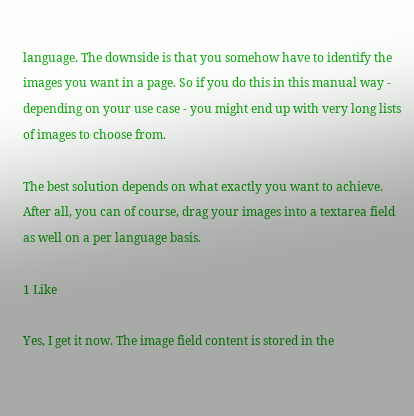language. The downside is that you somehow have to identify the images you want in a page. So if you do this in this manual way - depending on your use case - you might end up with very long lists of images to choose from.

The best solution depends on what exactly you want to achieve. After all, you can of course, drag your images into a textarea field as well on a per language basis.

1 Like

Yes, I get it now. The image field content is stored in the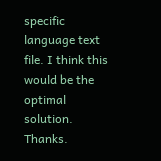specific language text file. I think this would be the optimal solution. Thanks.